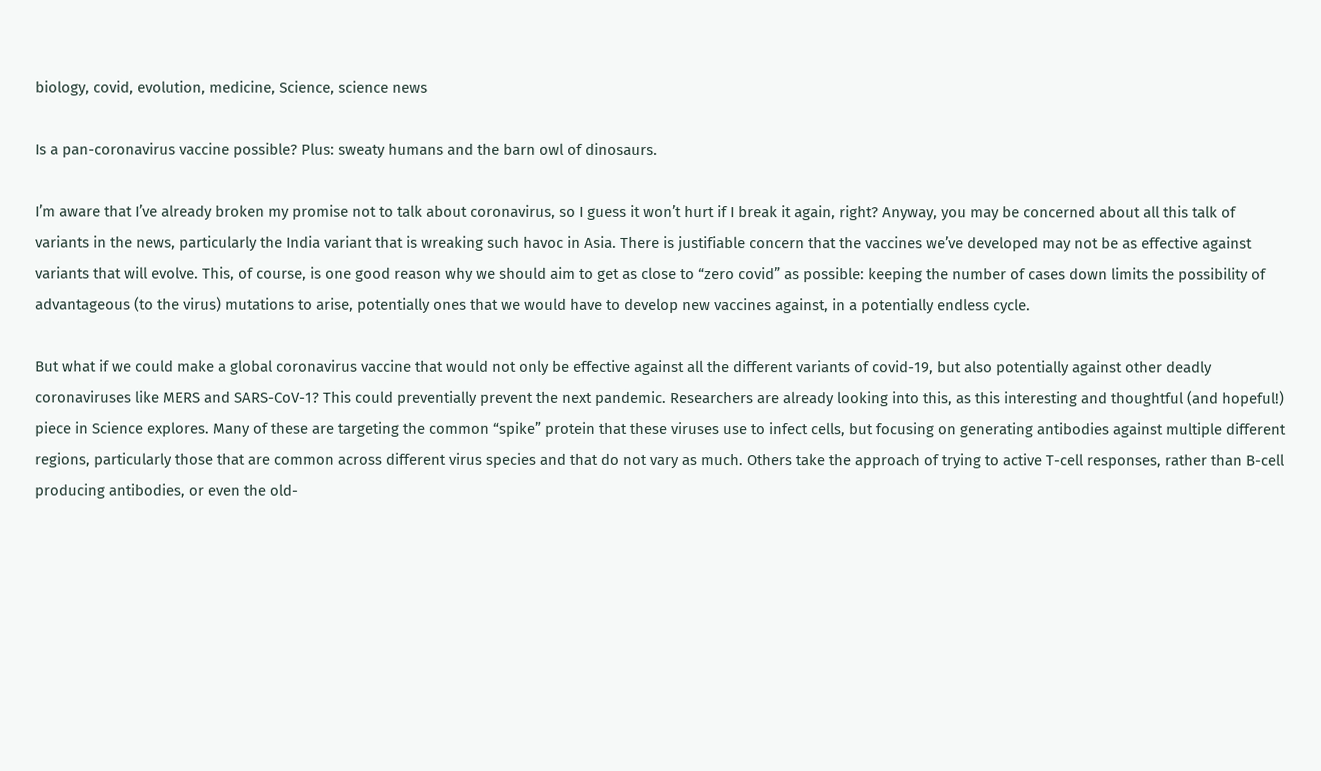biology, covid, evolution, medicine, Science, science news

Is a pan-coronavirus vaccine possible? Plus: sweaty humans and the barn owl of dinosaurs.

I’m aware that I’ve already broken my promise not to talk about coronavirus, so I guess it won’t hurt if I break it again, right? Anyway, you may be concerned about all this talk of variants in the news, particularly the India variant that is wreaking such havoc in Asia. There is justifiable concern that the vaccines we’ve developed may not be as effective against variants that will evolve. This, of course, is one good reason why we should aim to get as close to “zero covid” as possible: keeping the number of cases down limits the possibility of advantageous (to the virus) mutations to arise, potentially ones that we would have to develop new vaccines against, in a potentially endless cycle.

But what if we could make a global coronavirus vaccine that would not only be effective against all the different variants of covid-19, but also potentially against other deadly coronaviruses like MERS and SARS-CoV-1? This could preventially prevent the next pandemic. Researchers are already looking into this, as this interesting and thoughtful (and hopeful!) piece in Science explores. Many of these are targeting the common “spike” protein that these viruses use to infect cells, but focusing on generating antibodies against multiple different regions, particularly those that are common across different virus species and that do not vary as much. Others take the approach of trying to active T-cell responses, rather than B-cell producing antibodies, or even the old-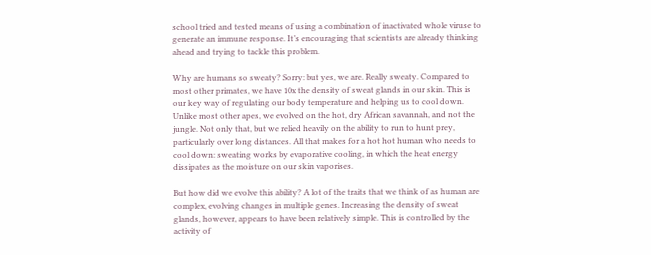school tried and tested means of using a combination of inactivated whole viruse to generate an immune response. It’s encouraging that scientists are already thinking ahead and trying to tackle this problem.

Why are humans so sweaty? Sorry: but yes, we are. Really sweaty. Compared to most other primates, we have 10x the density of sweat glands in our skin. This is our key way of regulating our body temperature and helping us to cool down. Unlike most other apes, we evolved on the hot, dry African savannah, and not the jungle. Not only that, but we relied heavily on the ability to run to hunt prey, particularly over long distances. All that makes for a hot hot human who needs to cool down: sweating works by evaporative cooling, in which the heat energy dissipates as the moisture on our skin vaporises.

But how did we evolve this ability? A lot of the traits that we think of as human are complex, evolving changes in multiple genes. Increasing the density of sweat glands, however, appears to have been relatively simple. This is controlled by the activity of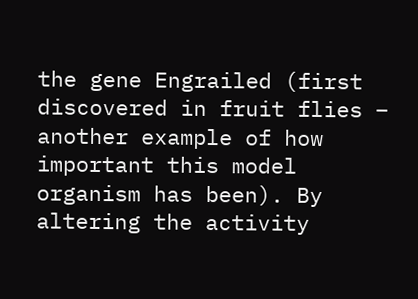the gene Engrailed (first discovered in fruit flies – another example of how important this model organism has been). By altering the activity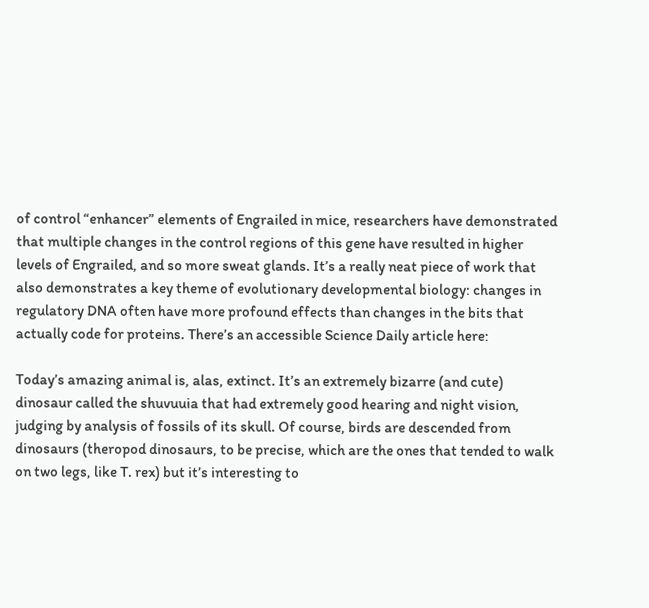of control “enhancer” elements of Engrailed in mice, researchers have demonstrated that multiple changes in the control regions of this gene have resulted in higher levels of Engrailed, and so more sweat glands. It’s a really neat piece of work that also demonstrates a key theme of evolutionary developmental biology: changes in regulatory DNA often have more profound effects than changes in the bits that actually code for proteins. There’s an accessible Science Daily article here:

Today’s amazing animal is, alas, extinct. It’s an extremely bizarre (and cute) dinosaur called the shuvuuia that had extremely good hearing and night vision, judging by analysis of fossils of its skull. Of course, birds are descended from dinosaurs (theropod dinosaurs, to be precise, which are the ones that tended to walk on two legs, like T. rex) but it’s interesting to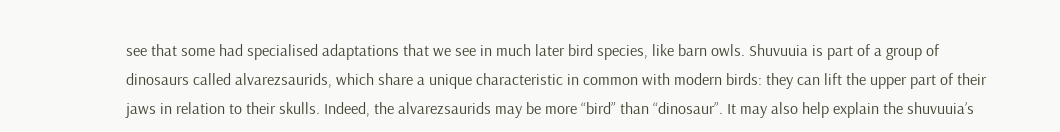see that some had specialised adaptations that we see in much later bird species, like barn owls. Shuvuuia is part of a group of dinosaurs called alvarezsaurids, which share a unique characteristic in common with modern birds: they can lift the upper part of their jaws in relation to their skulls. Indeed, the alvarezsaurids may be more “bird” than “dinosaur”. It may also help explain the shuvuuia’s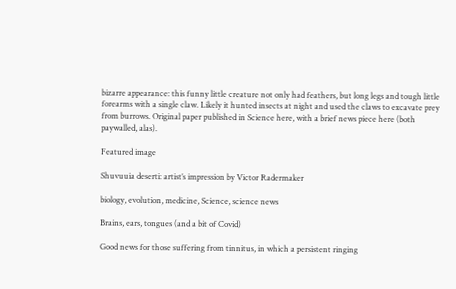bizarre appearance: this funny little creature not only had feathers, but long legs and tough little forearms with a single claw. Likely it hunted insects at night and used the claws to excavate prey from burrows. Original paper published in Science here, with a brief news piece here (both paywalled, alas).

Featured image

Shuvuuia deserti: artist’s impression by Victor Radermaker

biology, evolution, medicine, Science, science news

Brains, ears, tongues (and a bit of Covid)

Good news for those suffering from tinnitus, in which a persistent ringing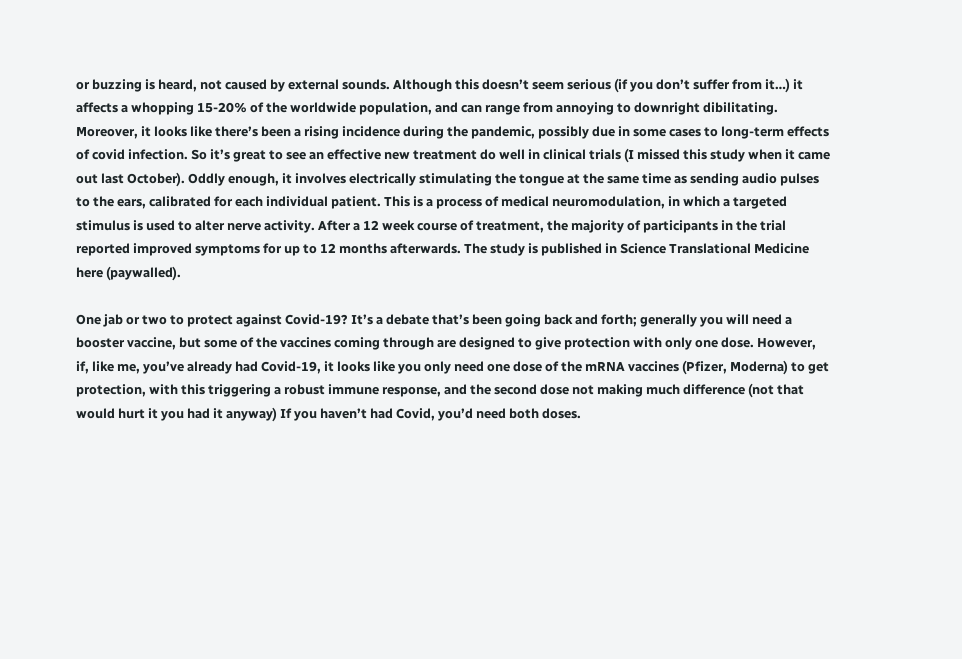or buzzing is heard, not caused by external sounds. Although this doesn’t seem serious (if you don’t suffer from it…) it affects a whopping 15-20% of the worldwide population, and can range from annoying to downright dibilitating. Moreover, it looks like there’s been a rising incidence during the pandemic, possibly due in some cases to long-term effects of covid infection. So it’s great to see an effective new treatment do well in clinical trials (I missed this study when it came out last October). Oddly enough, it involves electrically stimulating the tongue at the same time as sending audio pulses to the ears, calibrated for each individual patient. This is a process of medical neuromodulation, in which a targeted stimulus is used to alter nerve activity. After a 12 week course of treatment, the majority of participants in the trial reported improved symptoms for up to 12 months afterwards. The study is published in Science Translational Medicine here (paywalled).

One jab or two to protect against Covid-19? It’s a debate that’s been going back and forth; generally you will need a booster vaccine, but some of the vaccines coming through are designed to give protection with only one dose. However, if, like me, you’ve already had Covid-19, it looks like you only need one dose of the mRNA vaccines (Pfizer, Moderna) to get protection, with this triggering a robust immune response, and the second dose not making much difference (not that would hurt it you had it anyway) If you haven’t had Covid, you’d need both doses.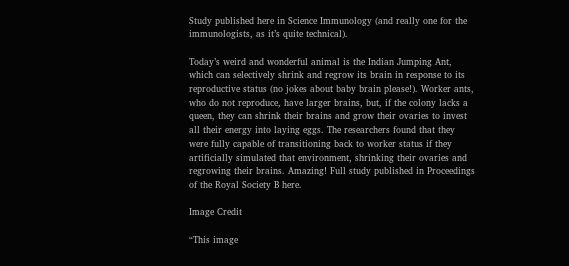Study published here in Science Immunology (and really one for the immunologists, as it’s quite technical).

Today’s weird and wonderful animal is the Indian Jumping Ant, which can selectively shrink and regrow its brain in response to its reproductive status (no jokes about baby brain please!). Worker ants, who do not reproduce, have larger brains, but, if the colony lacks a queen, they can shrink their brains and grow their ovaries to invest all their energy into laying eggs. The researchers found that they were fully capable of transitioning back to worker status if they artificially simulated that environment, shrinking their ovaries and regrowing their brains. Amazing! Full study published in Proceedings of the Royal Society B here.

Image Credit

“This image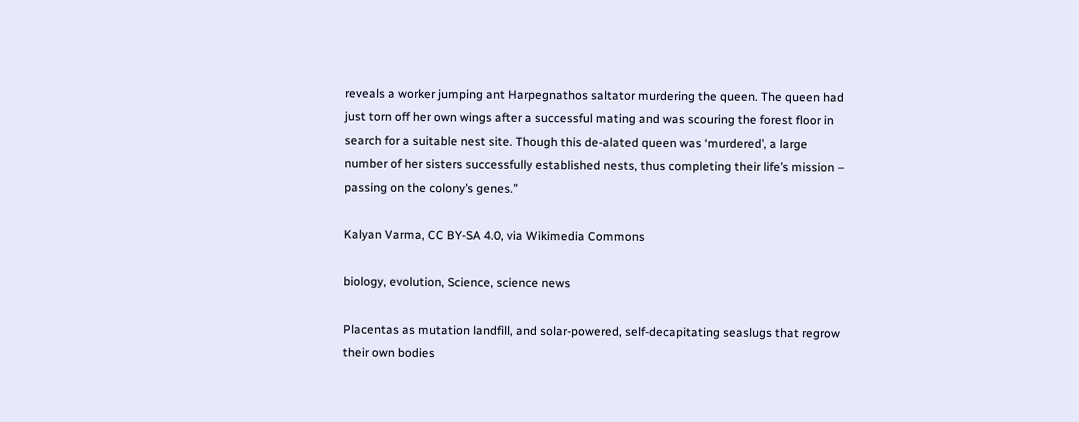reveals a worker jumping ant Harpegnathos saltator murdering the queen. The queen had just torn off her own wings after a successful mating and was scouring the forest floor in search for a suitable nest site. Though this de-alated queen was ‘murdered’, a large number of her sisters successfully established nests, thus completing their life’s mission – passing on the colony’s genes.”

Kalyan Varma, CC BY-SA 4.0, via Wikimedia Commons

biology, evolution, Science, science news

Placentas as mutation landfill, and solar-powered, self-decapitating seaslugs that regrow their own bodies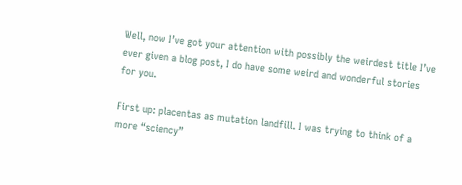Well, now I’ve got your attention with possibly the weirdest title I’ve ever given a blog post, I do have some weird and wonderful stories for you.

First up: placentas as mutation landfill. I was trying to think of a more “sciency”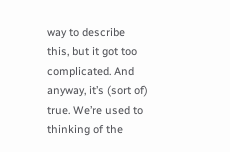way to describe this, but it got too complicated. And anyway, it’s (sort of) true. We’re used to thinking of the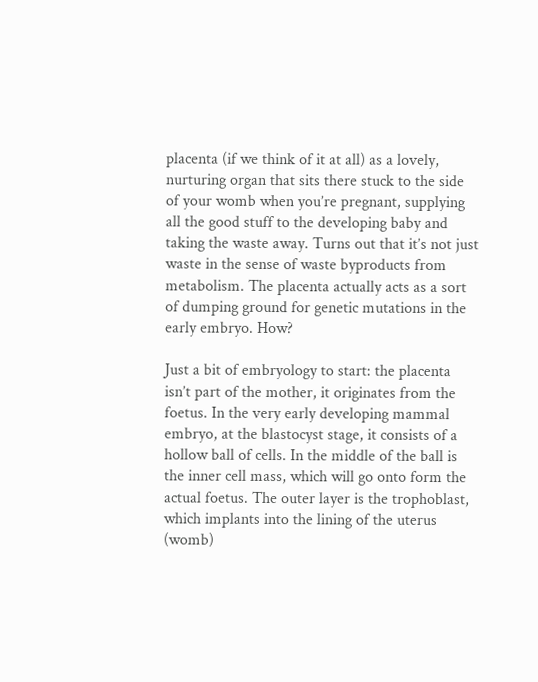placenta (if we think of it at all) as a lovely, nurturing organ that sits there stuck to the side of your womb when you’re pregnant, supplying all the good stuff to the developing baby and taking the waste away. Turns out that it’s not just waste in the sense of waste byproducts from metabolism. The placenta actually acts as a sort of dumping ground for genetic mutations in the early embryo. How?

Just a bit of embryology to start: the placenta isn’t part of the mother, it originates from the foetus. In the very early developing mammal embryo, at the blastocyst stage, it consists of a hollow ball of cells. In the middle of the ball is the inner cell mass, which will go onto form the actual foetus. The outer layer is the trophoblast, which implants into the lining of the uterus (womb)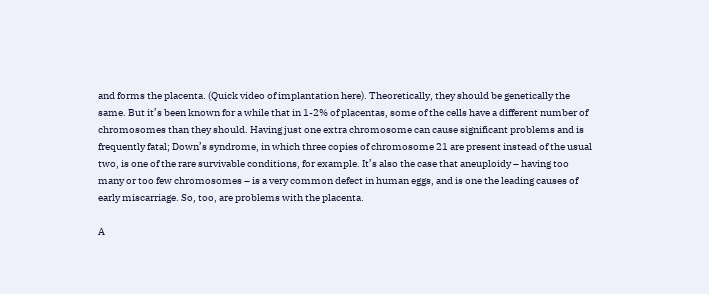and forms the placenta. (Quick video of implantation here). Theoretically, they should be genetically the same. But it’s been known for a while that in 1-2% of placentas, some of the cells have a different number of chromosomes than they should. Having just one extra chromosome can cause significant problems and is frequently fatal; Down’s syndrome, in which three copies of chromosome 21 are present instead of the usual two, is one of the rare survivable conditions, for example. It’s also the case that aneuploidy – having too many or too few chromosomes – is a very common defect in human eggs, and is one the leading causes of early miscarriage. So, too, are problems with the placenta.

A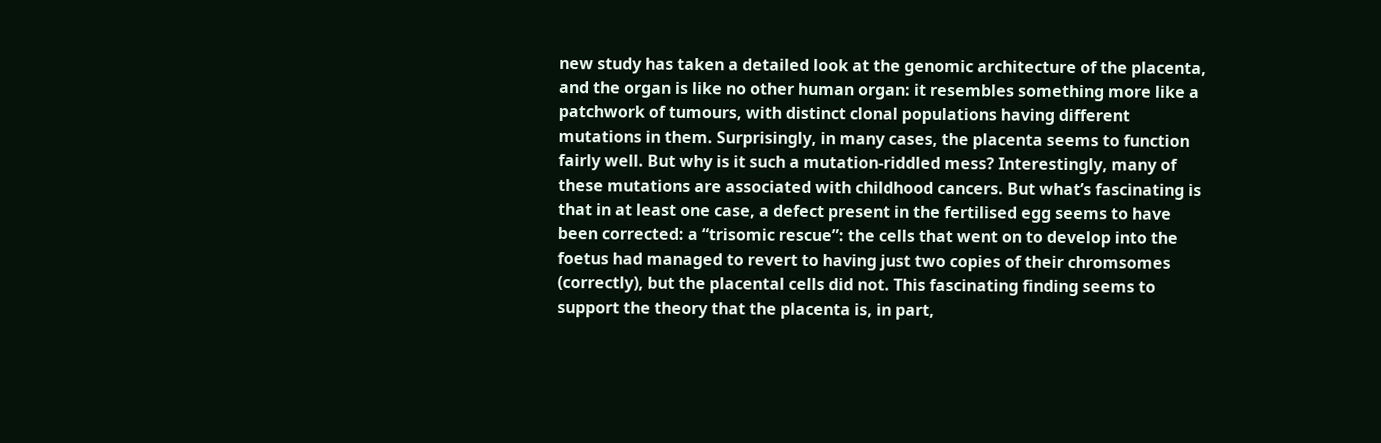new study has taken a detailed look at the genomic architecture of the placenta, and the organ is like no other human organ: it resembles something more like a patchwork of tumours, with distinct clonal populations having different mutations in them. Surprisingly, in many cases, the placenta seems to function fairly well. But why is it such a mutation-riddled mess? Interestingly, many of these mutations are associated with childhood cancers. But what’s fascinating is that in at least one case, a defect present in the fertilised egg seems to have been corrected: a “trisomic rescue”: the cells that went on to develop into the foetus had managed to revert to having just two copies of their chromsomes (correctly), but the placental cells did not. This fascinating finding seems to support the theory that the placenta is, in part,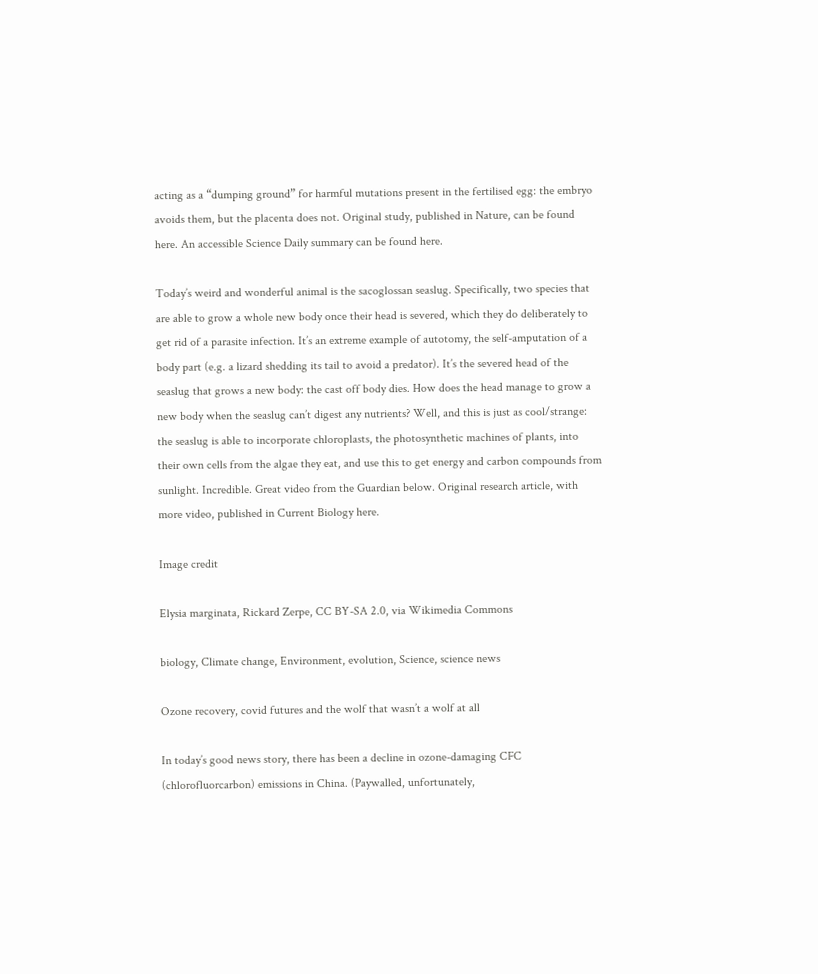acting as a “dumping ground” for harmful mutations present in the fertilised egg: the embryo avoids them, but the placenta does not. Original study, published in Nature, can be found here. An accessible Science Daily summary can be found here.

Today’s weird and wonderful animal is the sacoglossan seaslug. Specifically, two species that are able to grow a whole new body once their head is severed, which they do deliberately to get rid of a parasite infection. It’s an extreme example of autotomy, the self-amputation of a body part (e.g. a lizard shedding its tail to avoid a predator). It’s the severed head of the seaslug that grows a new body: the cast off body dies. How does the head manage to grow a new body when the seaslug can’t digest any nutrients? Well, and this is just as cool/strange: the seaslug is able to incorporate chloroplasts, the photosynthetic machines of plants, into their own cells from the algae they eat, and use this to get energy and carbon compounds from sunlight. Incredible. Great video from the Guardian below. Original research article, with more video, published in Current Biology here.

Image credit

Elysia marginata, Rickard Zerpe, CC BY-SA 2.0, via Wikimedia Commons

biology, Climate change, Environment, evolution, Science, science news

Ozone recovery, covid futures and the wolf that wasn’t a wolf at all

In today’s good news story, there has been a decline in ozone-damaging CFC (chlorofluorcarbon) emissions in China. (Paywalled, unfortunately,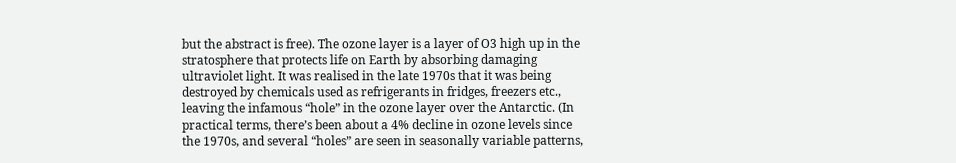but the abstract is free). The ozone layer is a layer of O3 high up in the stratosphere that protects life on Earth by absorbing damaging ultraviolet light. It was realised in the late 1970s that it was being destroyed by chemicals used as refrigerants in fridges, freezers etc., leaving the infamous “hole” in the ozone layer over the Antarctic. (In practical terms, there’s been about a 4% decline in ozone levels since the 1970s, and several “holes” are seen in seasonally variable patterns,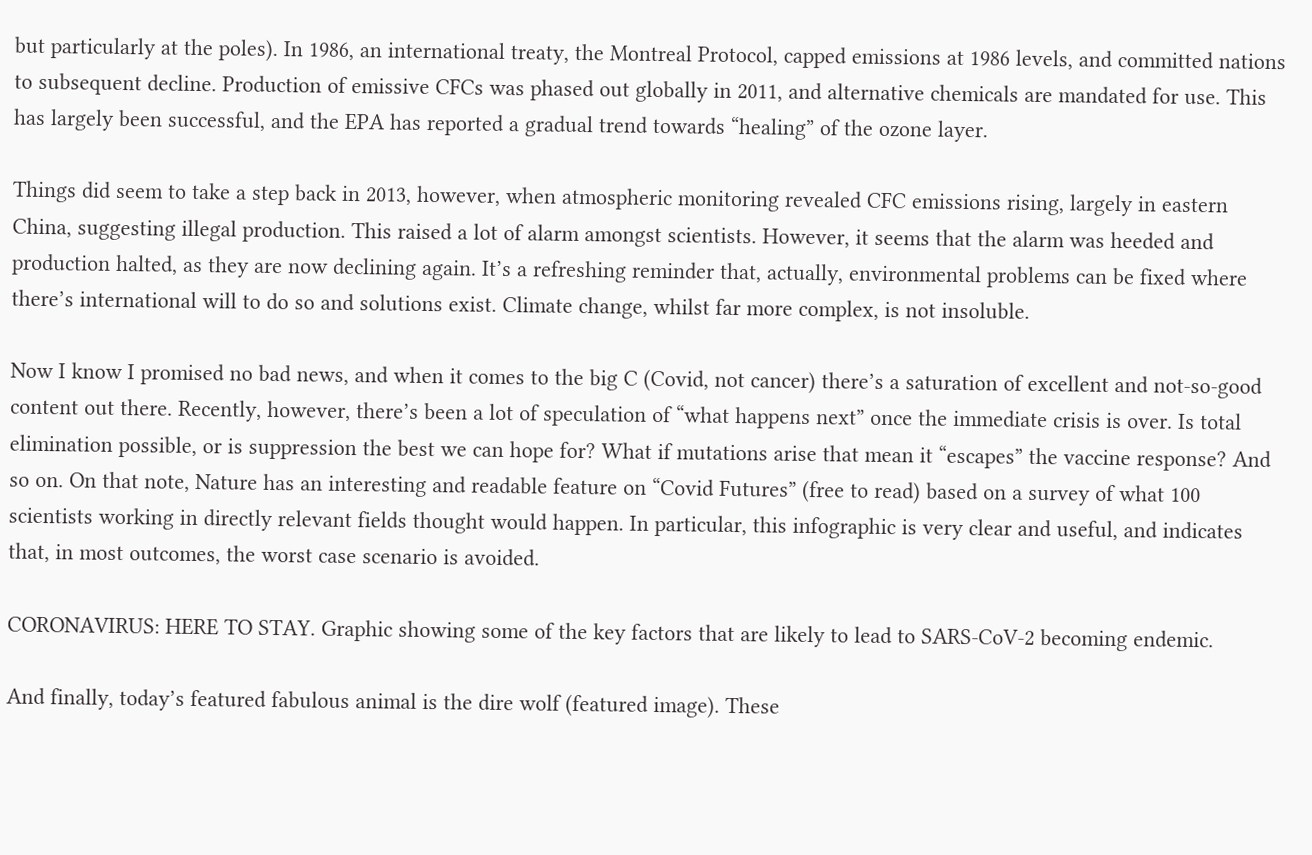but particularly at the poles). In 1986, an international treaty, the Montreal Protocol, capped emissions at 1986 levels, and committed nations to subsequent decline. Production of emissive CFCs was phased out globally in 2011, and alternative chemicals are mandated for use. This has largely been successful, and the EPA has reported a gradual trend towards “healing” of the ozone layer.

Things did seem to take a step back in 2013, however, when atmospheric monitoring revealed CFC emissions rising, largely in eastern China, suggesting illegal production. This raised a lot of alarm amongst scientists. However, it seems that the alarm was heeded and production halted, as they are now declining again. It’s a refreshing reminder that, actually, environmental problems can be fixed where there’s international will to do so and solutions exist. Climate change, whilst far more complex, is not insoluble.

Now I know I promised no bad news, and when it comes to the big C (Covid, not cancer) there’s a saturation of excellent and not-so-good content out there. Recently, however, there’s been a lot of speculation of “what happens next” once the immediate crisis is over. Is total elimination possible, or is suppression the best we can hope for? What if mutations arise that mean it “escapes” the vaccine response? And so on. On that note, Nature has an interesting and readable feature on “Covid Futures” (free to read) based on a survey of what 100 scientists working in directly relevant fields thought would happen. In particular, this infographic is very clear and useful, and indicates that, in most outcomes, the worst case scenario is avoided.

CORONAVIRUS: HERE TO STAY. Graphic showing some of the key factors that are likely to lead to SARS-CoV-2 becoming endemic.

And finally, today’s featured fabulous animal is the dire wolf (featured image). These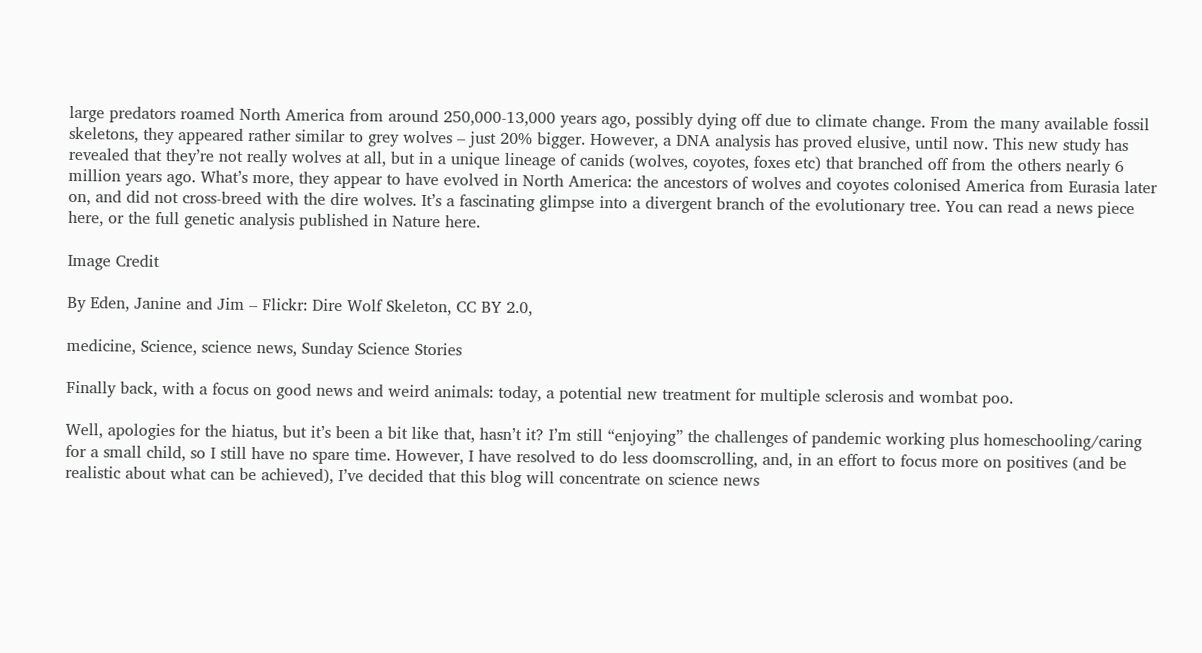large predators roamed North America from around 250,000-13,000 years ago, possibly dying off due to climate change. From the many available fossil skeletons, they appeared rather similar to grey wolves – just 20% bigger. However, a DNA analysis has proved elusive, until now. This new study has revealed that they’re not really wolves at all, but in a unique lineage of canids (wolves, coyotes, foxes etc) that branched off from the others nearly 6 million years ago. What’s more, they appear to have evolved in North America: the ancestors of wolves and coyotes colonised America from Eurasia later on, and did not cross-breed with the dire wolves. It’s a fascinating glimpse into a divergent branch of the evolutionary tree. You can read a news piece here, or the full genetic analysis published in Nature here.

Image Credit

By Eden, Janine and Jim – Flickr: Dire Wolf Skeleton, CC BY 2.0,

medicine, Science, science news, Sunday Science Stories

Finally back, with a focus on good news and weird animals: today, a potential new treatment for multiple sclerosis and wombat poo.

Well, apologies for the hiatus, but it’s been a bit like that, hasn’t it? I’m still “enjoying” the challenges of pandemic working plus homeschooling/caring for a small child, so I still have no spare time. However, I have resolved to do less doomscrolling, and, in an effort to focus more on positives (and be realistic about what can be achieved), I’ve decided that this blog will concentrate on science news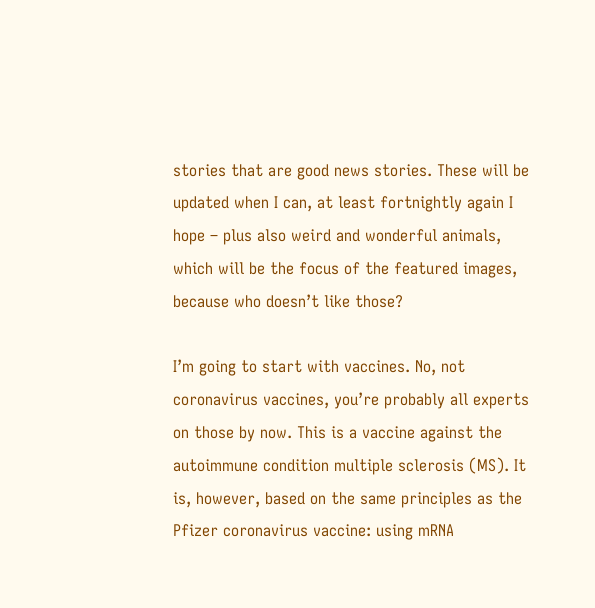stories that are good news stories. These will be updated when I can, at least fortnightly again I hope – plus also weird and wonderful animals, which will be the focus of the featured images, because who doesn’t like those?

I’m going to start with vaccines. No, not coronavirus vaccines, you’re probably all experts on those by now. This is a vaccine against the autoimmune condition multiple sclerosis (MS). It is, however, based on the same principles as the Pfizer coronavirus vaccine: using mRNA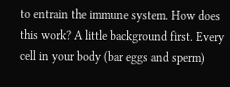to entrain the immune system. How does this work? A little background first. Every cell in your body (bar eggs and sperm)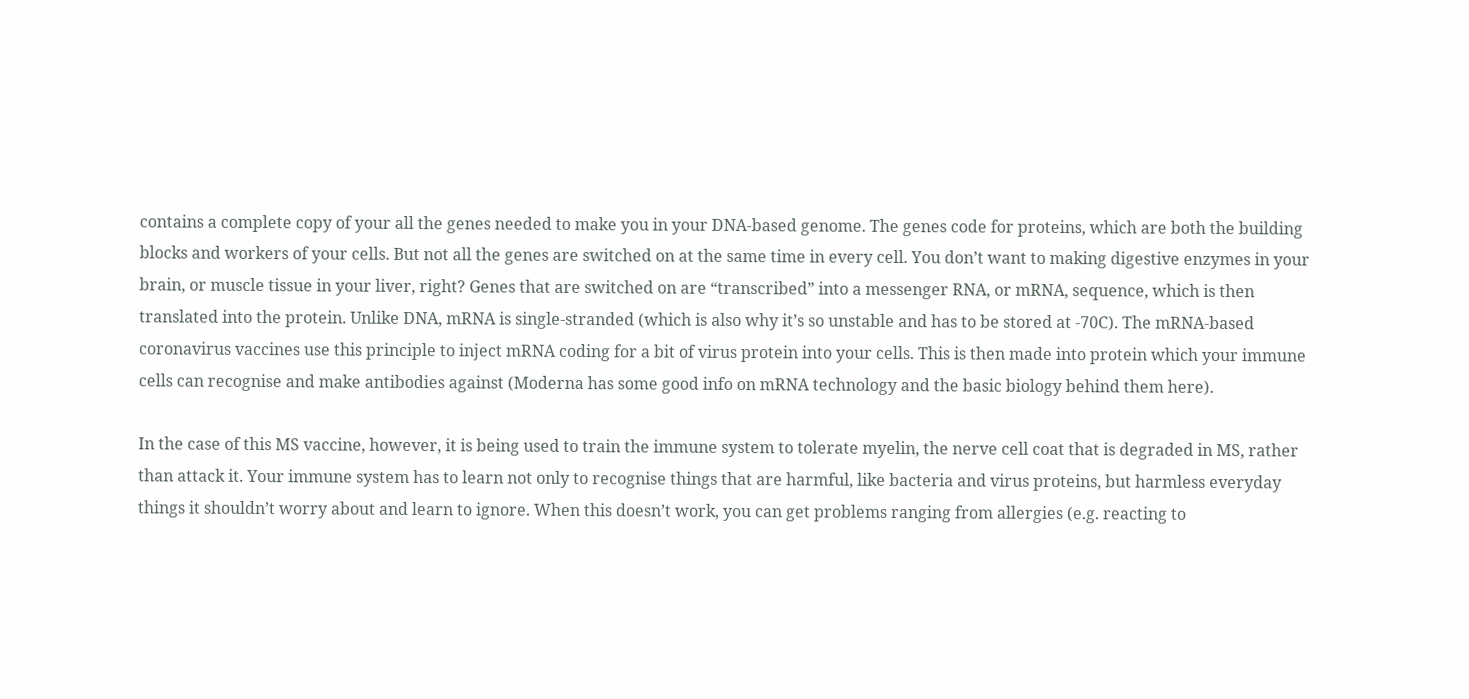contains a complete copy of your all the genes needed to make you in your DNA-based genome. The genes code for proteins, which are both the building blocks and workers of your cells. But not all the genes are switched on at the same time in every cell. You don’t want to making digestive enzymes in your brain, or muscle tissue in your liver, right? Genes that are switched on are “transcribed” into a messenger RNA, or mRNA, sequence, which is then translated into the protein. Unlike DNA, mRNA is single-stranded (which is also why it’s so unstable and has to be stored at -70C). The mRNA-based coronavirus vaccines use this principle to inject mRNA coding for a bit of virus protein into your cells. This is then made into protein which your immune cells can recognise and make antibodies against (Moderna has some good info on mRNA technology and the basic biology behind them here).

In the case of this MS vaccine, however, it is being used to train the immune system to tolerate myelin, the nerve cell coat that is degraded in MS, rather than attack it. Your immune system has to learn not only to recognise things that are harmful, like bacteria and virus proteins, but harmless everyday things it shouldn’t worry about and learn to ignore. When this doesn’t work, you can get problems ranging from allergies (e.g. reacting to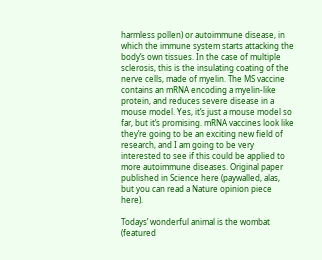harmless pollen) or autoimmune disease, in which the immune system starts attacking the body’s own tissues. In the case of multiple sclerosis, this is the insulating coating of the nerve cells, made of myelin. The MS vaccine contains an mRNA encoding a myelin-like protein, and reduces severe disease in a mouse model. Yes, it’s just a mouse model so far, but it’s promising. mRNA vaccines look like they’re going to be an exciting new field of research, and I am going to be very interested to see if this could be applied to more autoimmune diseases. Original paper published in Science here (paywalled, alas, but you can read a Nature opinion piece here).

Todays’ wonderful animal is the wombat (featured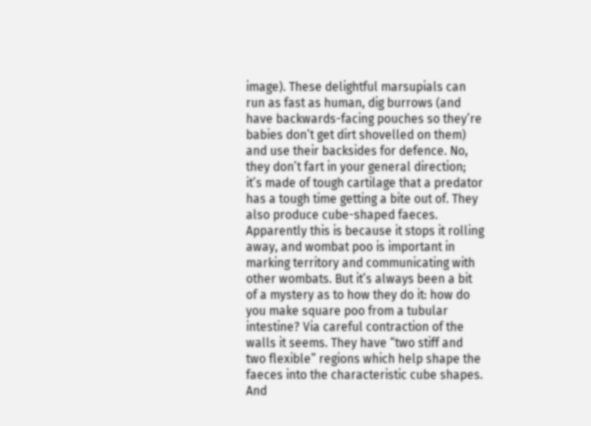image). These delightful marsupials can run as fast as human, dig burrows (and have backwards-facing pouches so they’re babies don’t get dirt shovelled on them) and use their backsides for defence. No, they don’t fart in your general direction; it’s made of tough cartilage that a predator has a tough time getting a bite out of. They also produce cube-shaped faeces. Apparently this is because it stops it rolling away, and wombat poo is important in marking territory and communicating with other wombats. But it’s always been a bit of a mystery as to how they do it: how do you make square poo from a tubular intestine? Via careful contraction of the walls it seems. They have “two stiff and two flexible” regions which help shape the faeces into the characteristic cube shapes. And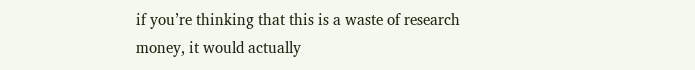if you’re thinking that this is a waste of research money, it would actually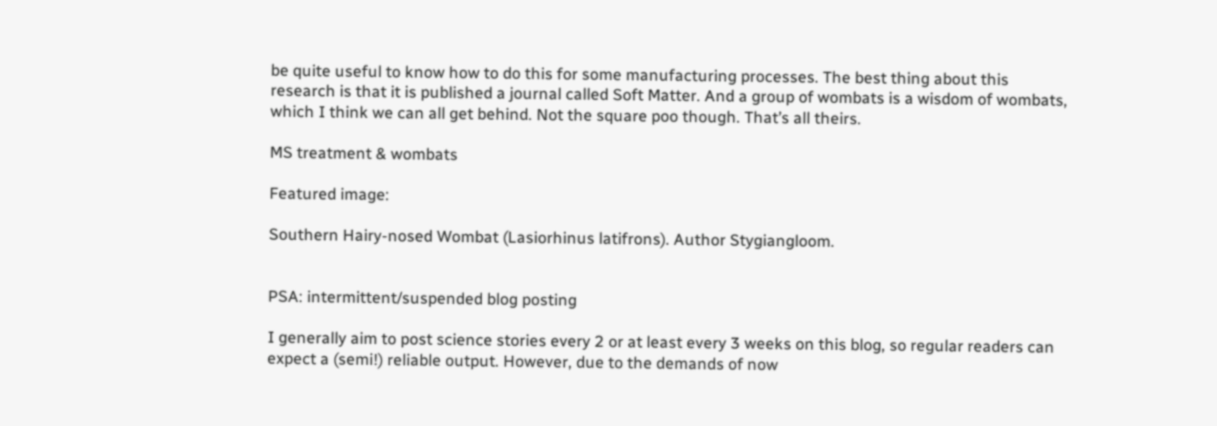be quite useful to know how to do this for some manufacturing processes. The best thing about this research is that it is published a journal called Soft Matter. And a group of wombats is a wisdom of wombats, which I think we can all get behind. Not the square poo though. That’s all theirs.

MS treatment & wombats

Featured image:

Southern Hairy-nosed Wombat (Lasiorhinus latifrons). Author Stygiangloom.


PSA: intermittent/suspended blog posting

I generally aim to post science stories every 2 or at least every 3 weeks on this blog, so regular readers can expect a (semi!) reliable output. However, due to the demands of now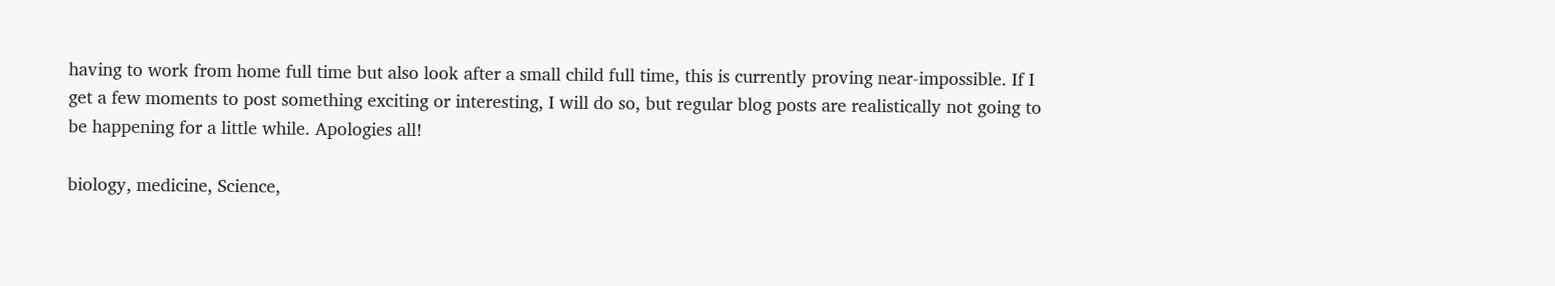having to work from home full time but also look after a small child full time, this is currently proving near-impossible. If I get a few moments to post something exciting or interesting, I will do so, but regular blog posts are realistically not going to be happening for a little while. Apologies all!

biology, medicine, Science,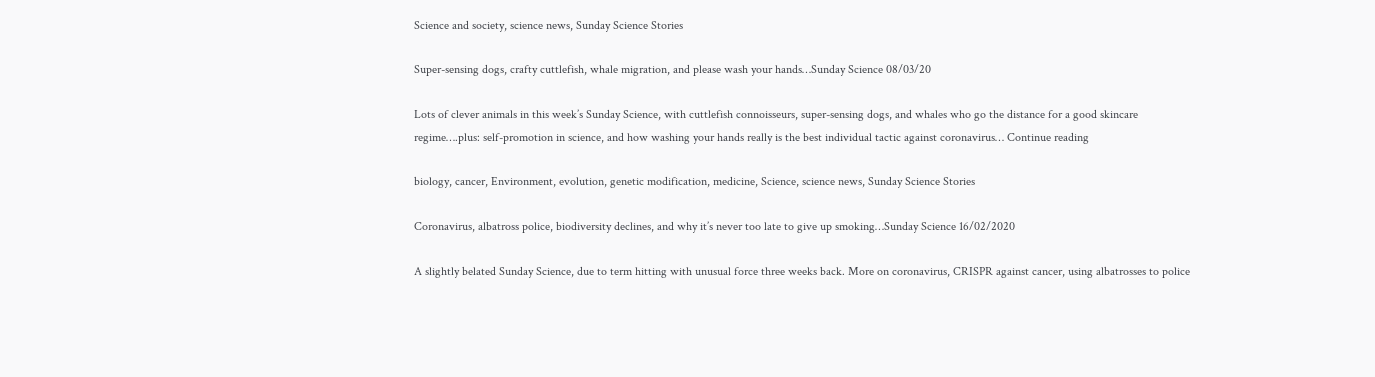Science and society, science news, Sunday Science Stories

Super-sensing dogs, crafty cuttlefish, whale migration, and please wash your hands…Sunday Science 08/03/20

Lots of clever animals in this week’s Sunday Science, with cuttlefish connoisseurs, super-sensing dogs, and whales who go the distance for a good skincare regime….plus: self-promotion in science, and how washing your hands really is the best individual tactic against coronavirus… Continue reading

biology, cancer, Environment, evolution, genetic modification, medicine, Science, science news, Sunday Science Stories

Coronavirus, albatross police, biodiversity declines, and why it’s never too late to give up smoking…Sunday Science 16/02/2020

A slightly belated Sunday Science, due to term hitting with unusual force three weeks back. More on coronavirus, CRISPR against cancer, using albatrosses to police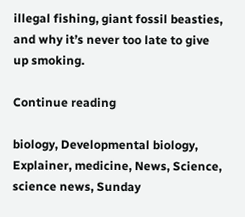illegal fishing, giant fossil beasties, and why it’s never too late to give up smoking.

Continue reading

biology, Developmental biology, Explainer, medicine, News, Science, science news, Sunday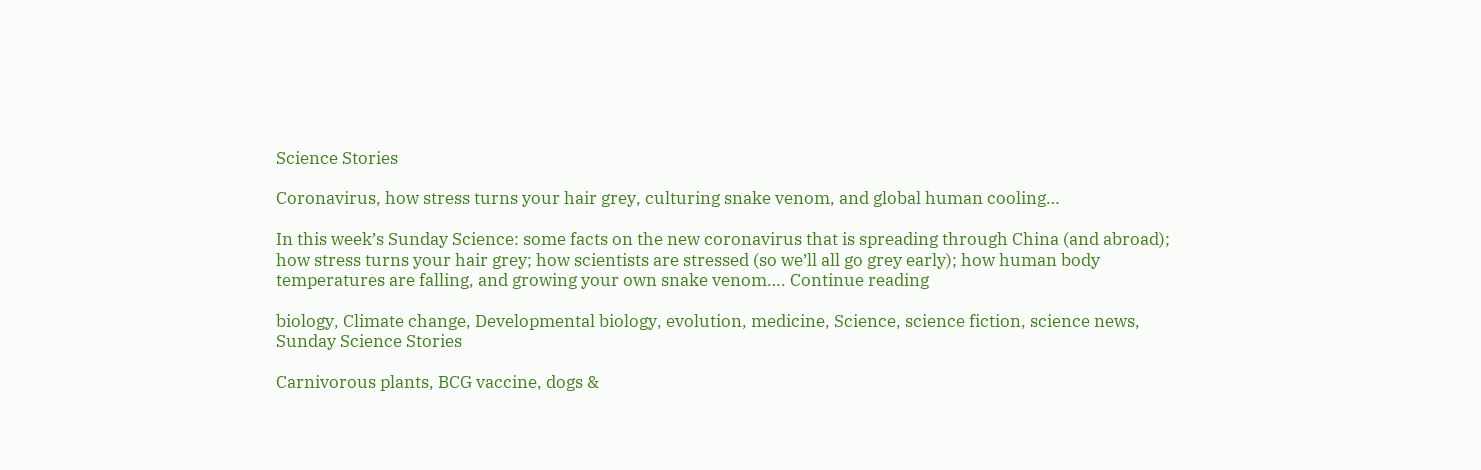Science Stories

Coronavirus, how stress turns your hair grey, culturing snake venom, and global human cooling…

In this week’s Sunday Science: some facts on the new coronavirus that is spreading through China (and abroad); how stress turns your hair grey; how scientists are stressed (so we’ll all go grey early); how human body temperatures are falling, and growing your own snake venom…. Continue reading

biology, Climate change, Developmental biology, evolution, medicine, Science, science fiction, science news, Sunday Science Stories

Carnivorous plants, BCG vaccine, dogs &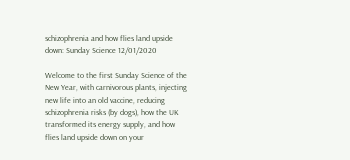schizophrenia and how flies land upside down: Sunday Science 12/01/2020

Welcome to the first Sunday Science of the New Year, with carnivorous plants, injecting new life into an old vaccine, reducing schizophrenia risks (by dogs), how the UK transformed its energy supply, and how flies land upside down on your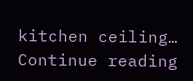kitchen ceiling… Continue reading